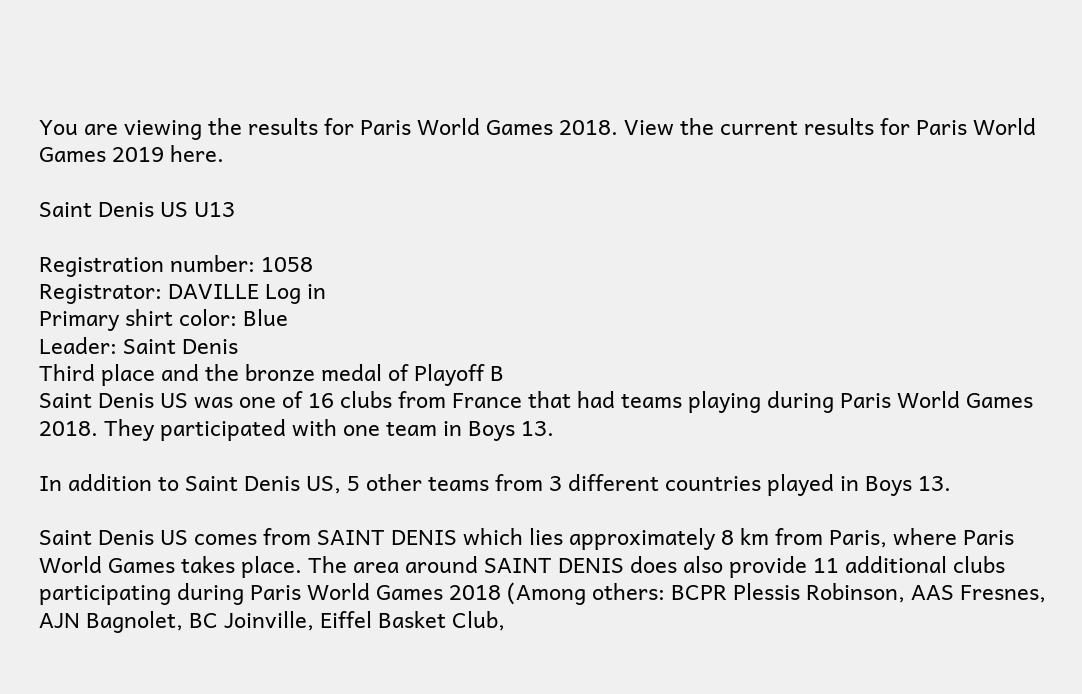You are viewing the results for Paris World Games 2018. View the current results for Paris World Games 2019 here.

Saint Denis US U13

Registration number: 1058
Registrator: DAVILLE Log in
Primary shirt color: Blue
Leader: Saint Denis
Third place and the bronze medal of Playoff B
Saint Denis US was one of 16 clubs from France that had teams playing during Paris World Games 2018. They participated with one team in Boys 13.

In addition to Saint Denis US, 5 other teams from 3 different countries played in Boys 13.

Saint Denis US comes from SAINT DENIS which lies approximately 8 km from Paris, where Paris World Games takes place. The area around SAINT DENIS does also provide 11 additional clubs participating during Paris World Games 2018 (Among others: BCPR Plessis Robinson, AAS Fresnes, AJN Bagnolet, BC Joinville, Eiffel Basket Club,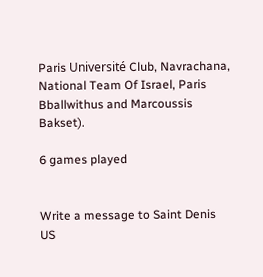Paris Université Club, Navrachana, National Team Of Israel, Paris Bballwithus and Marcoussis Bakset).

6 games played


Write a message to Saint Denis US